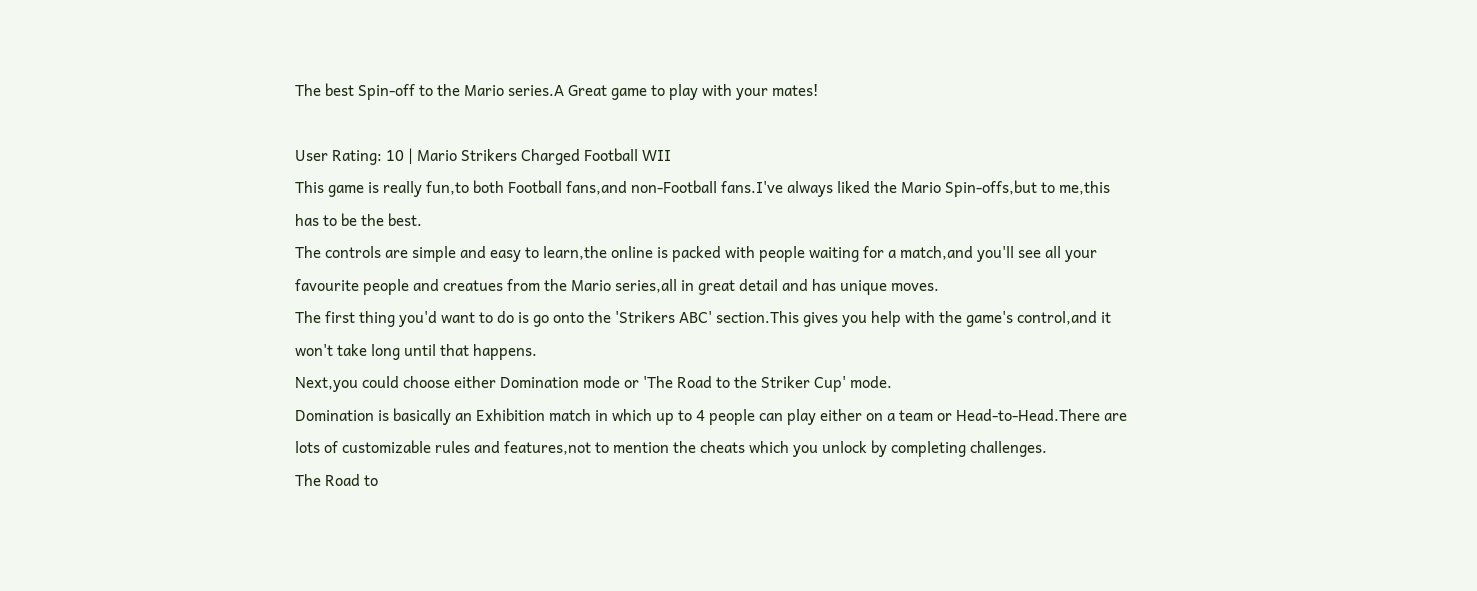The best Spin-off to the Mario series.A Great game to play with your mates!

User Rating: 10 | Mario Strikers Charged Football WII
This game is really fun,to both Football fans,and non-Football fans.I've always liked the Mario Spin-offs,but to me,this has to be the best.
The controls are simple and easy to learn,the online is packed with people waiting for a match,and you'll see all your favourite people and creatues from the Mario series,all in great detail and has unique moves.
The first thing you'd want to do is go onto the 'Strikers ABC' section.This gives you help with the game's control,and it won't take long until that happens.
Next,you could choose either Domination mode or 'The Road to the Striker Cup' mode.
Domination is basically an Exhibition match in which up to 4 people can play either on a team or Head-to-Head.There are lots of customizable rules and features,not to mention the cheats which you unlock by completing challenges.
The Road to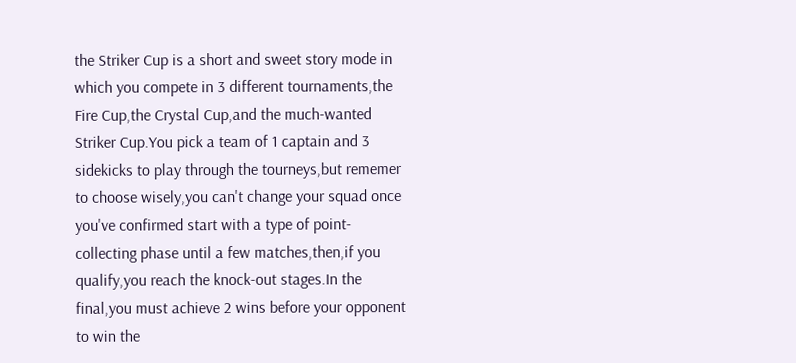the Striker Cup is a short and sweet story mode in which you compete in 3 different tournaments,the Fire Cup,the Crystal Cup,and the much-wanted Striker Cup.You pick a team of 1 captain and 3 sidekicks to play through the tourneys,but rememer to choose wisely,you can't change your squad once you've confirmed start with a type of point-collecting phase until a few matches,then,if you qualify,you reach the knock-out stages.In the final,you must achieve 2 wins before your opponent to win the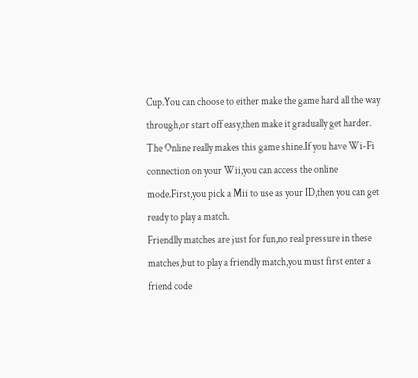Cup.You can choose to either make the game hard all the way through,or start off easy,then make it gradually get harder.
The Online really makes this game shine.If you have Wi-Fi connection on your Wii,you can access the online mode.First,you pick a Mii to use as your ID,then you can get ready to play a match.
Friendlly matches are just for fun,no real pressure in these matches,but to play a friendly match,you must first enter a friend code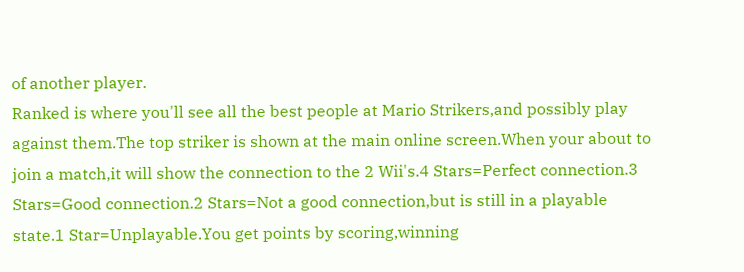of another player.
Ranked is where you'll see all the best people at Mario Strikers,and possibly play against them.The top striker is shown at the main online screen.When your about to join a match,it will show the connection to the 2 Wii's.4 Stars=Perfect connection.3 Stars=Good connection.2 Stars=Not a good connection,but is still in a playable state.1 Star=Unplayable.You get points by scoring,winning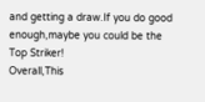and getting a draw.If you do good enough,maybe you could be the Top Striker!
Overall,This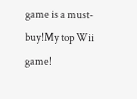game is a must-buy!My top Wii game!